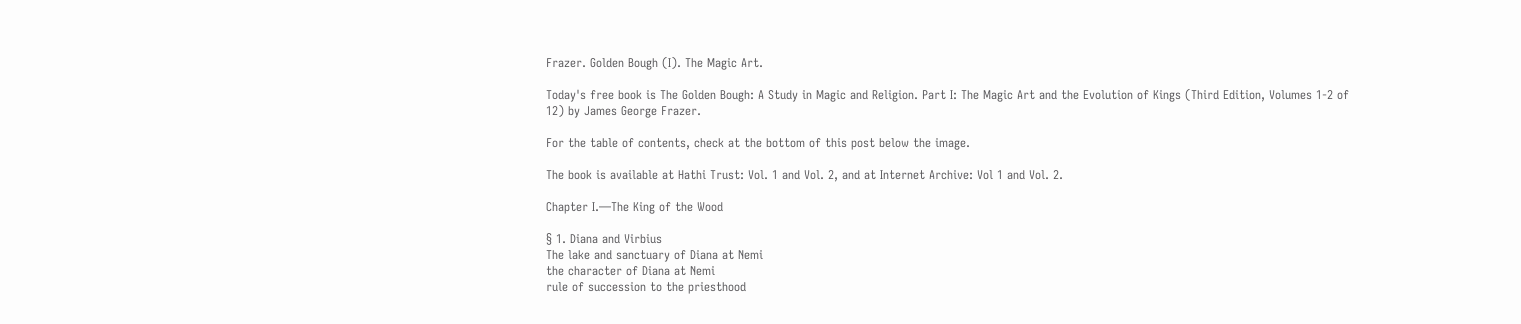Frazer. Golden Bough (I). The Magic Art.

Today's free book is The Golden Bough: A Study in Magic and Religion. Part I: The Magic Art and the Evolution of Kings (Third Edition, Volumes 1-2 of 12) by James George Frazer.

For the table of contents, check at the bottom of this post below the image.

The book is available at Hathi Trust: Vol. 1 and Vol. 2, and at Internet Archive: Vol 1 and Vol. 2.

Chapter I.—The King of the Wood

§ 1. Diana and Virbius
The lake and sanctuary of Diana at Nemi
the character of Diana at Nemi
rule of succession to the priesthood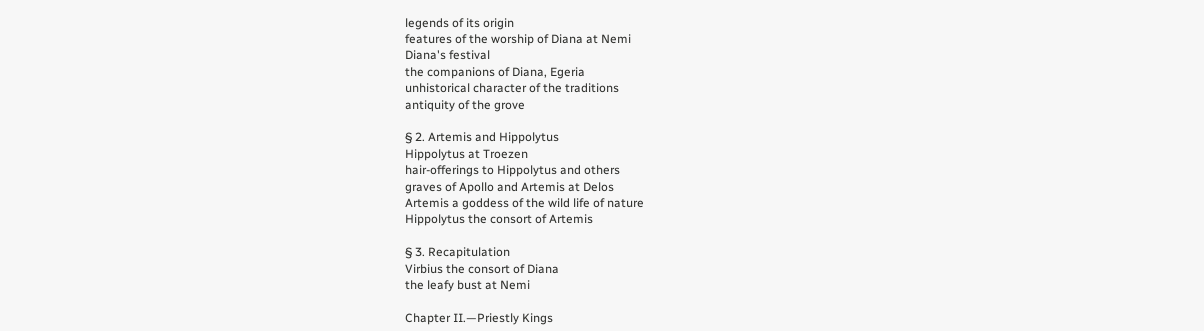legends of its origin
features of the worship of Diana at Nemi
Diana's festival
the companions of Diana, Egeria
unhistorical character of the traditions
antiquity of the grove

§ 2. Artemis and Hippolytus
Hippolytus at Troezen
hair-offerings to Hippolytus and others
graves of Apollo and Artemis at Delos
Artemis a goddess of the wild life of nature
Hippolytus the consort of Artemis

§ 3. Recapitulation
Virbius the consort of Diana
the leafy bust at Nemi

Chapter II.—Priestly Kings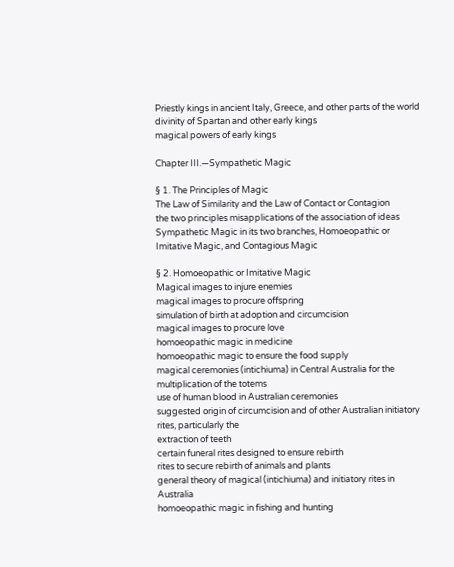Priestly kings in ancient Italy, Greece, and other parts of the world
divinity of Spartan and other early kings
magical powers of early kings

Chapter III.—Sympathetic Magic

§ 1. The Principles of Magic
The Law of Similarity and the Law of Contact or Contagion
the two principles misapplications of the association of ideas
Sympathetic Magic in its two branches, Homoeopathic or Imitative Magic, and Contagious Magic

§ 2. Homoeopathic or Imitative Magic
Magical images to injure enemies
magical images to procure offspring
simulation of birth at adoption and circumcision
magical images to procure love
homoeopathic magic in medicine
homoeopathic magic to ensure the food supply
magical ceremonies (intichiuma) in Central Australia for the multiplication of the totems
use of human blood in Australian ceremonies
suggested origin of circumcision and of other Australian initiatory rites, particularly the
extraction of teeth
certain funeral rites designed to ensure rebirth
rites to secure rebirth of animals and plants
general theory of magical (intichiuma) and initiatory rites in Australia
homoeopathic magic in fishing and hunting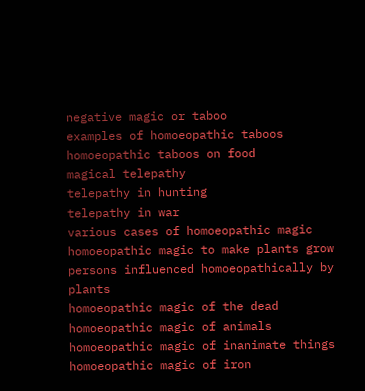negative magic or taboo
examples of homoeopathic taboos
homoeopathic taboos on food
magical telepathy
telepathy in hunting
telepathy in war
various cases of homoeopathic magic
homoeopathic magic to make plants grow
persons influenced homoeopathically by plants
homoeopathic magic of the dead
homoeopathic magic of animals
homoeopathic magic of inanimate things
homoeopathic magic of iron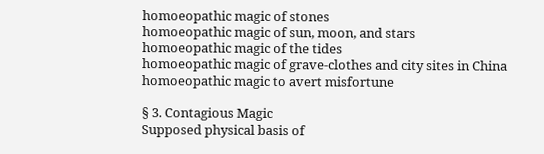homoeopathic magic of stones
homoeopathic magic of sun, moon, and stars
homoeopathic magic of the tides
homoeopathic magic of grave-clothes and city sites in China
homoeopathic magic to avert misfortune

§ 3. Contagious Magic
Supposed physical basis of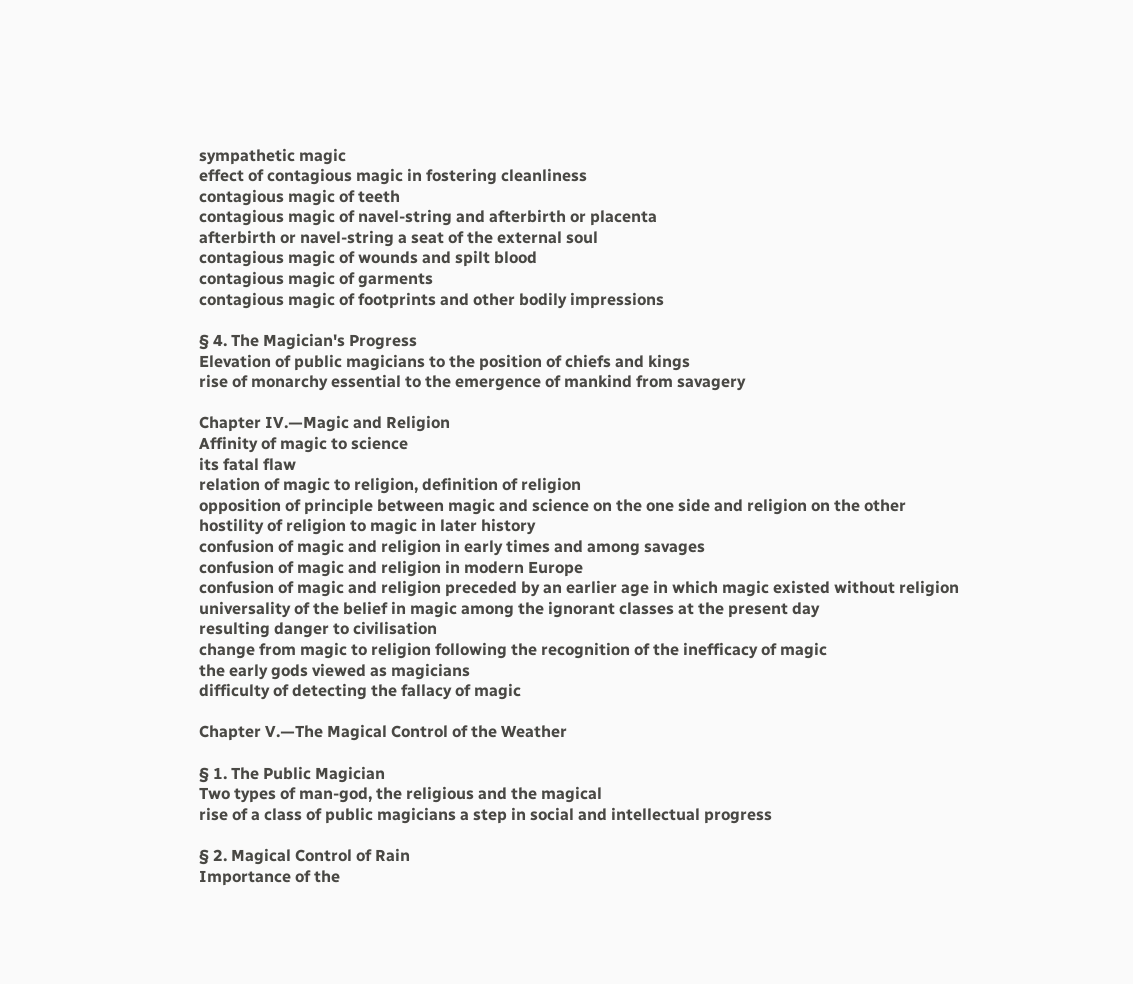sympathetic magic
effect of contagious magic in fostering cleanliness
contagious magic of teeth
contagious magic of navel-string and afterbirth or placenta
afterbirth or navel-string a seat of the external soul
contagious magic of wounds and spilt blood
contagious magic of garments
contagious magic of footprints and other bodily impressions

§ 4. The Magician's Progress
Elevation of public magicians to the position of chiefs and kings
rise of monarchy essential to the emergence of mankind from savagery

Chapter IV.—Magic and Religion
Affinity of magic to science
its fatal flaw
relation of magic to religion, definition of religion
opposition of principle between magic and science on the one side and religion on the other
hostility of religion to magic in later history
confusion of magic and religion in early times and among savages
confusion of magic and religion in modern Europe
confusion of magic and religion preceded by an earlier age in which magic existed without religion
universality of the belief in magic among the ignorant classes at the present day
resulting danger to civilisation
change from magic to religion following the recognition of the inefficacy of magic
the early gods viewed as magicians
difficulty of detecting the fallacy of magic

Chapter V.—The Magical Control of the Weather

§ 1. The Public Magician
Two types of man-god, the religious and the magical
rise of a class of public magicians a step in social and intellectual progress

§ 2. Magical Control of Rain
Importance of the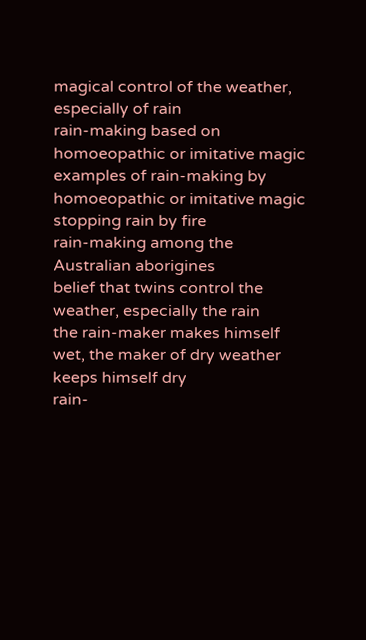magical control of the weather, especially of rain
rain-making based on homoeopathic or imitative magic
examples of rain-making by homoeopathic or imitative magic
stopping rain by fire
rain-making among the Australian aborigines
belief that twins control the weather, especially the rain
the rain-maker makes himself wet, the maker of dry weather keeps himself dry
rain-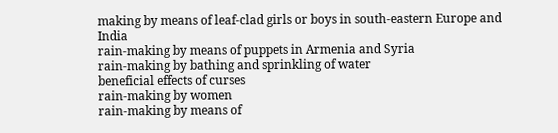making by means of leaf-clad girls or boys in south-eastern Europe and India
rain-making by means of puppets in Armenia and Syria
rain-making by bathing and sprinkling of water
beneficial effects of curses
rain-making by women
rain-making by means of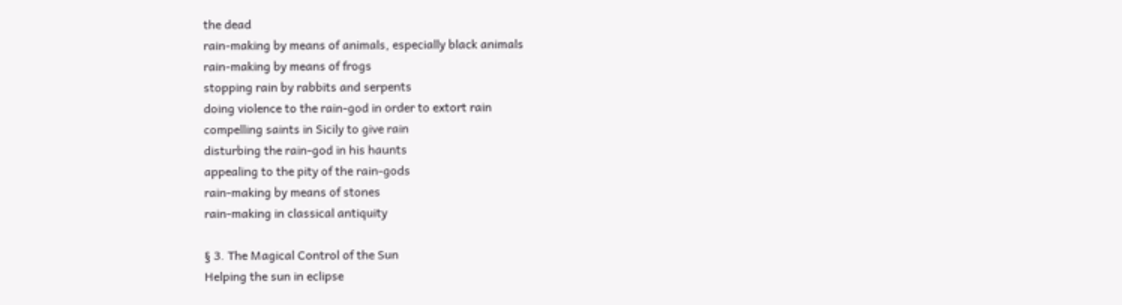the dead
rain-making by means of animals, especially black animals
rain-making by means of frogs
stopping rain by rabbits and serpents
doing violence to the rain-god in order to extort rain
compelling saints in Sicily to give rain
disturbing the rain-god in his haunts
appealing to the pity of the rain-gods
rain-making by means of stones
rain-making in classical antiquity

§ 3. The Magical Control of the Sun
Helping the sun in eclipse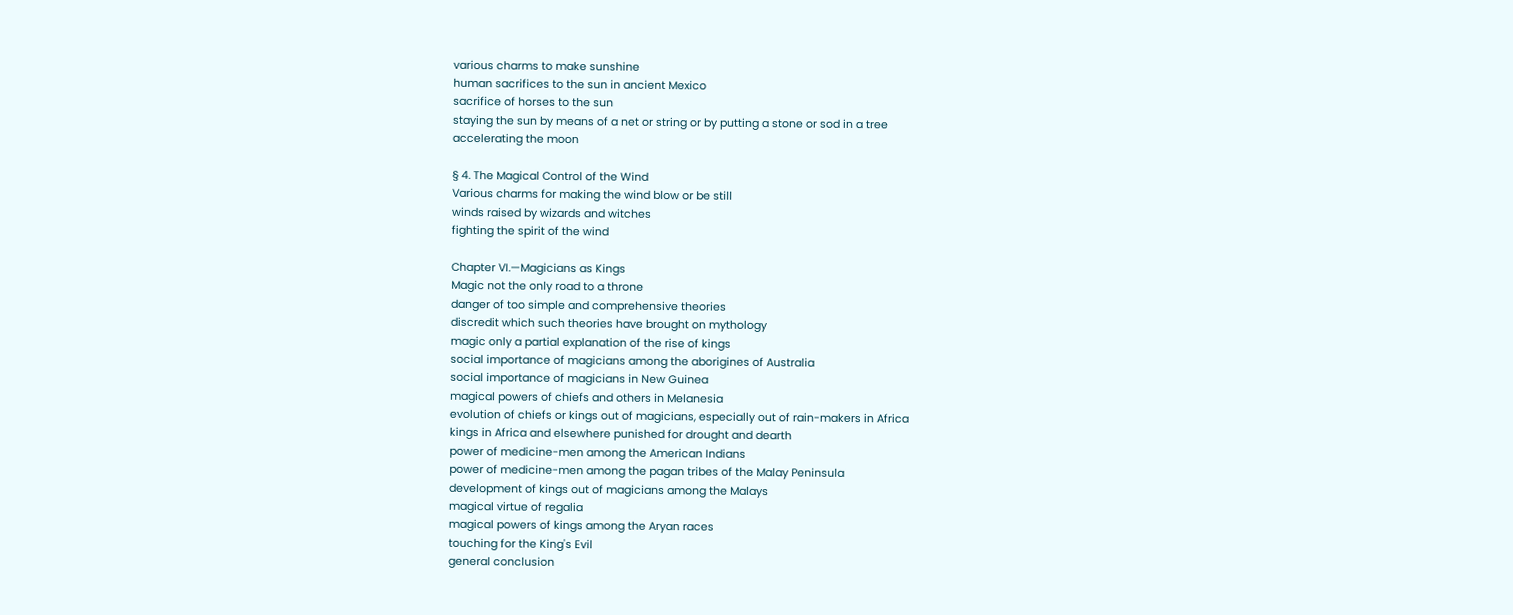various charms to make sunshine
human sacrifices to the sun in ancient Mexico
sacrifice of horses to the sun
staying the sun by means of a net or string or by putting a stone or sod in a tree
accelerating the moon

§ 4. The Magical Control of the Wind
Various charms for making the wind blow or be still
winds raised by wizards and witches
fighting the spirit of the wind

Chapter VI.—Magicians as Kings
Magic not the only road to a throne
danger of too simple and comprehensive theories
discredit which such theories have brought on mythology
magic only a partial explanation of the rise of kings
social importance of magicians among the aborigines of Australia
social importance of magicians in New Guinea
magical powers of chiefs and others in Melanesia
evolution of chiefs or kings out of magicians, especially out of rain-makers in Africa
kings in Africa and elsewhere punished for drought and dearth
power of medicine-men among the American Indians
power of medicine-men among the pagan tribes of the Malay Peninsula
development of kings out of magicians among the Malays
magical virtue of regalia
magical powers of kings among the Aryan races
touching for the King's Evil
general conclusion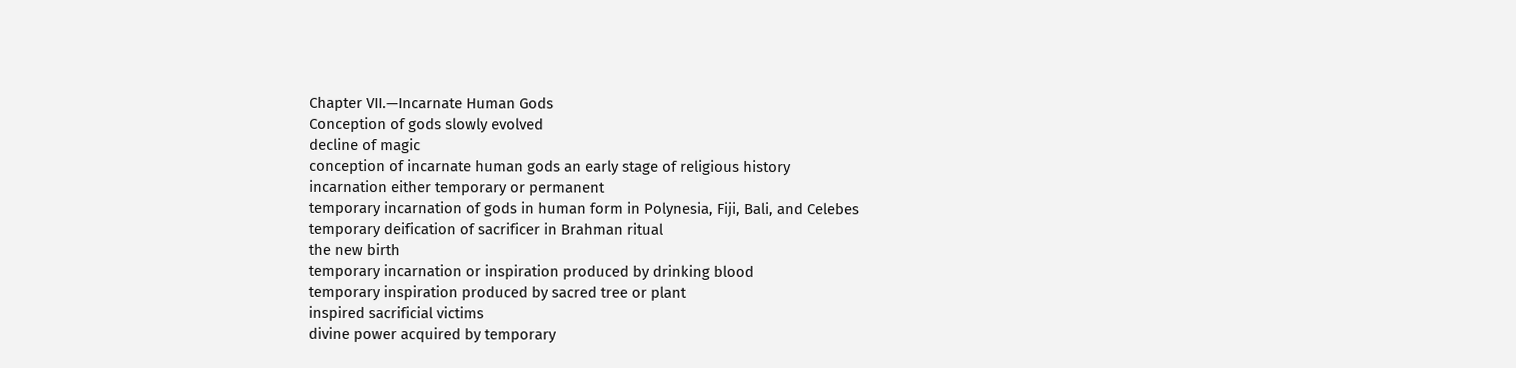Chapter VII.—Incarnate Human Gods
Conception of gods slowly evolved
decline of magic
conception of incarnate human gods an early stage of religious history
incarnation either temporary or permanent
temporary incarnation of gods in human form in Polynesia, Fiji, Bali, and Celebes
temporary deification of sacrificer in Brahman ritual
the new birth
temporary incarnation or inspiration produced by drinking blood
temporary inspiration produced by sacred tree or plant
inspired sacrificial victims
divine power acquired by temporary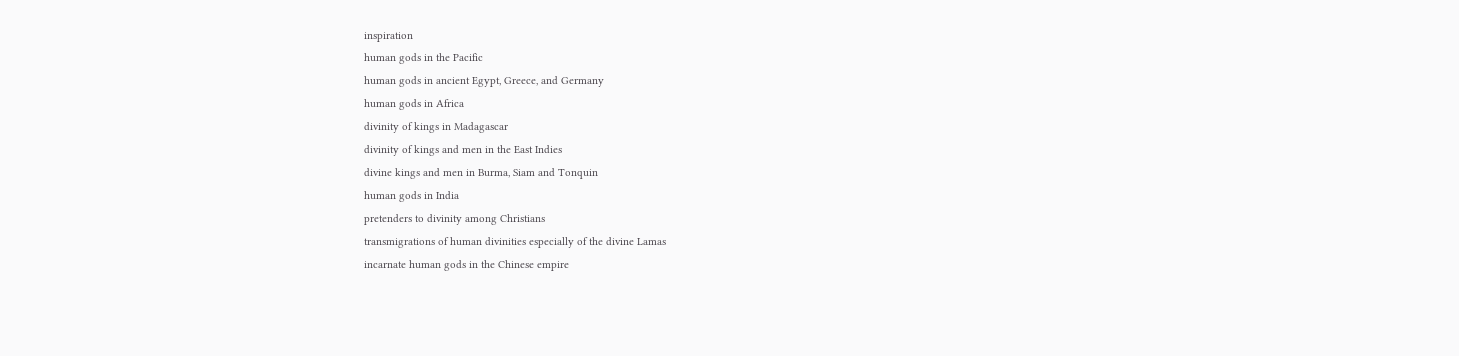inspiration
human gods in the Pacific
human gods in ancient Egypt, Greece, and Germany
human gods in Africa
divinity of kings in Madagascar
divinity of kings and men in the East Indies
divine kings and men in Burma, Siam and Tonquin
human gods in India
pretenders to divinity among Christians
transmigrations of human divinities especially of the divine Lamas
incarnate human gods in the Chinese empire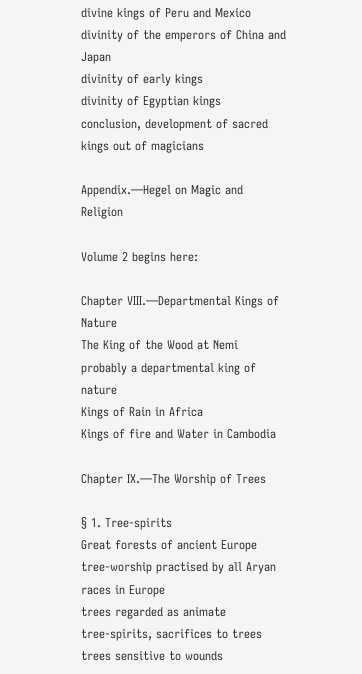divine kings of Peru and Mexico
divinity of the emperors of China and Japan
divinity of early kings
divinity of Egyptian kings
conclusion, development of sacred kings out of magicians

Appendix.—Hegel on Magic and Religion

Volume 2 begins here:

Chapter VIII.—Departmental Kings of Nature
The King of the Wood at Nemi probably a departmental king of nature
Kings of Rain in Africa
Kings of fire and Water in Cambodia

Chapter IX.—The Worship of Trees

§ 1. Tree-spirits
Great forests of ancient Europe
tree-worship practised by all Aryan races in Europe
trees regarded as animate
tree-spirits, sacrifices to trees
trees sensitive to wounds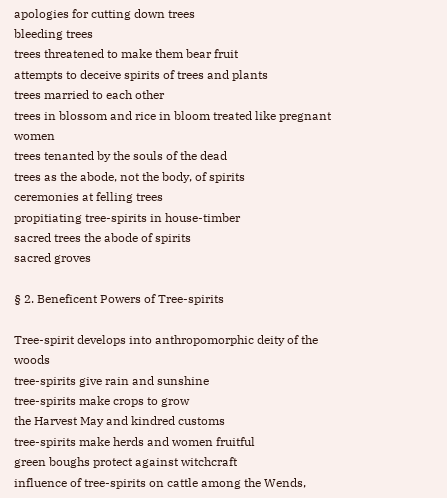apologies for cutting down trees
bleeding trees
trees threatened to make them bear fruit
attempts to deceive spirits of trees and plants
trees married to each other
trees in blossom and rice in bloom treated like pregnant women
trees tenanted by the souls of the dead
trees as the abode, not the body, of spirits
ceremonies at felling trees
propitiating tree-spirits in house-timber
sacred trees the abode of spirits
sacred groves

§ 2. Beneficent Powers of Tree-spirits

Tree-spirit develops into anthropomorphic deity of the woods
tree-spirits give rain and sunshine
tree-spirits make crops to grow
the Harvest May and kindred customs
tree-spirits make herds and women fruitful
green boughs protect against witchcraft
influence of tree-spirits on cattle among the Wends,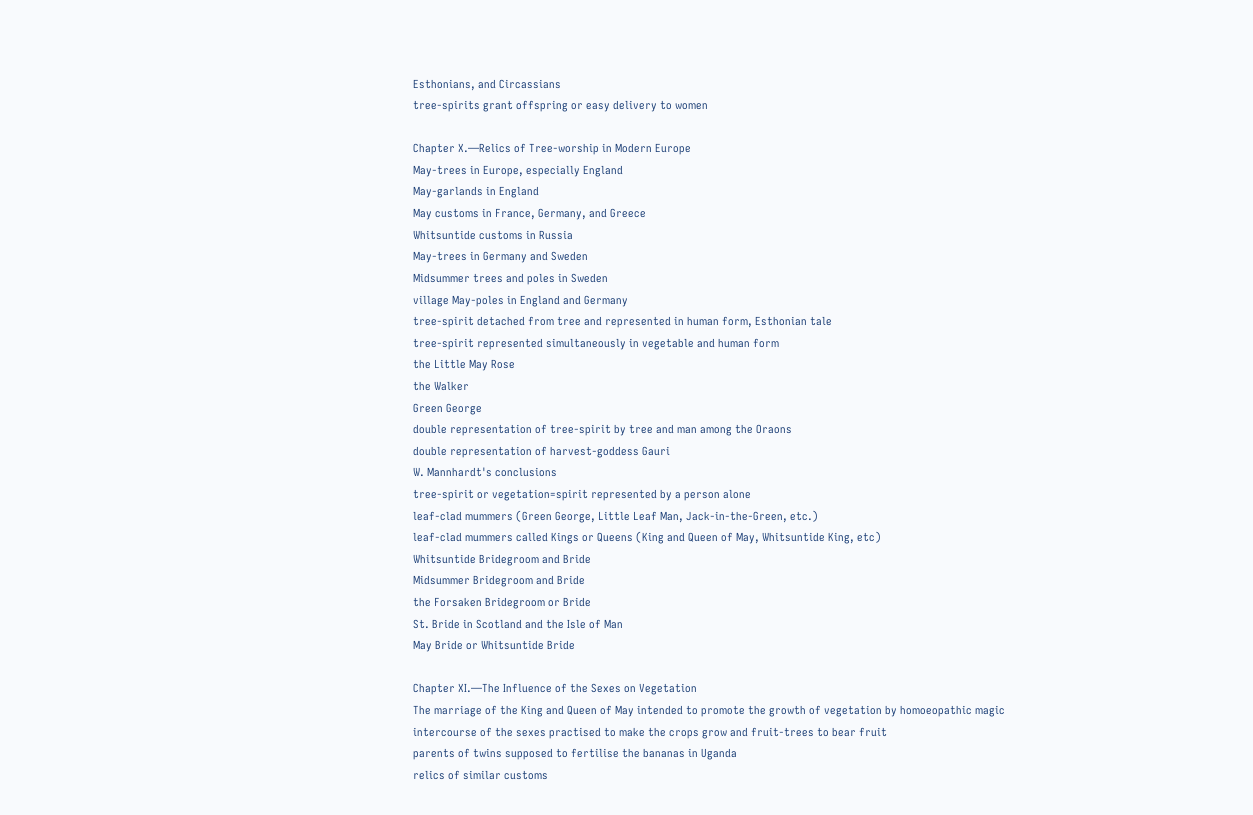Esthonians, and Circassians
tree-spirits grant offspring or easy delivery to women

Chapter X.—Relics of Tree-worship in Modern Europe
May-trees in Europe, especially England
May-garlands in England
May customs in France, Germany, and Greece
Whitsuntide customs in Russia
May-trees in Germany and Sweden
Midsummer trees and poles in Sweden
village May-poles in England and Germany
tree-spirit detached from tree and represented in human form, Esthonian tale
tree-spirit represented simultaneously in vegetable and human form
the Little May Rose
the Walker
Green George
double representation of tree-spirit by tree and man among the Oraons
double representation of harvest-goddess Gauri
W. Mannhardt's conclusions
tree-spirit or vegetation=spirit represented by a person alone
leaf-clad mummers (Green George, Little Leaf Man, Jack-in-the-Green, etc.)
leaf-clad mummers called Kings or Queens (King and Queen of May, Whitsuntide King, etc)
Whitsuntide Bridegroom and Bride
Midsummer Bridegroom and Bride
the Forsaken Bridegroom or Bride
St. Bride in Scotland and the Isle of Man
May Bride or Whitsuntide Bride

Chapter XI.—The Influence of the Sexes on Vegetation
The marriage of the King and Queen of May intended to promote the growth of vegetation by homoeopathic magic
intercourse of the sexes practised to make the crops grow and fruit-trees to bear fruit
parents of twins supposed to fertilise the bananas in Uganda
relics of similar customs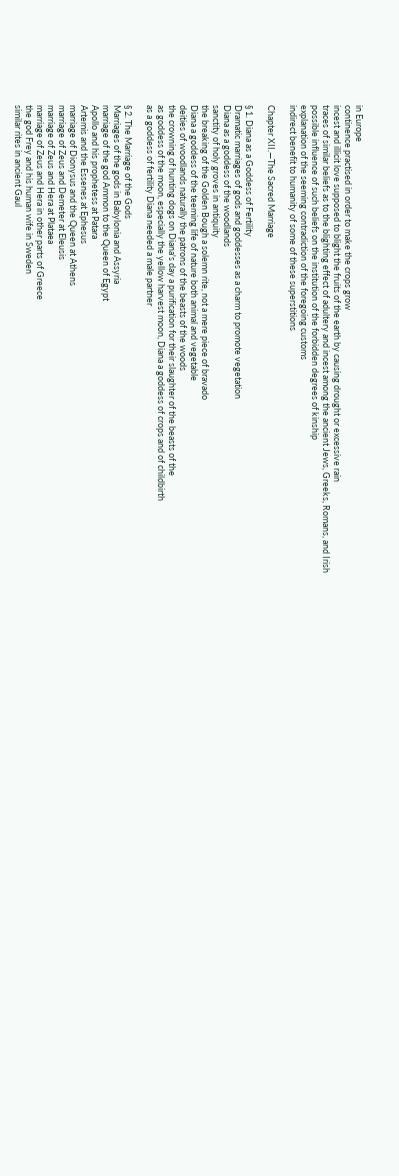in Europe
continence practised in order to make the crops grow
incest and illicit love supposed to blight the fruits of the earth by causing drought or excessive rain
traces of similar beliefs as to the blighting effect of adultery and incest among the ancient Jews, Greeks, Romans, and Irish
possible influence of such beliefs on the institution of the forbidden degrees of kinship
explanation of the seeming contradiction of the foregoing customs
indirect benefit to humanity of some of these superstitions

Chapter XII.—The Sacred Marriage

§ 1. Diana as a Goddess of Fertility
Dramatic marriages of gods and goddesses as a charm to promote vegetation
Diana as a goddess of the woodlands
sanctity of holy groves in antiquity
the breaking of the Golden Bough a solemn rite, not a mere piece of bravado
Diana a goddess of the teeming life of nature both animal and vegetable
deities of woodlands naturally the patrons of the beasts of the woods
the crowning of hunting dogs on Diana's day a purification for their slaughter of the beasts of the
as goddess of the moon, especially the yellow harvest moon, Diana a goddess of crops and of childbirth
as a goddess of fertility Diana needed a male partner

§ 2. The Marriage of the Gods
Marriages of the gods in Babylonia and Assyria
marriage of the god Ammon to the Queen of Egypt
Apollo and his prophetess at Patara
Artemis and the Essenes at Ephesus
marriage of Dionysus and the Queen at Athens
marriage of Zeus and Demeter at Eleusis
marriage of Zeus and Hera at Plataea
marriage of Zeus and Hera in other parts of Greece
the god Frey and his human wife in Sweden
similar rites in ancient Gaul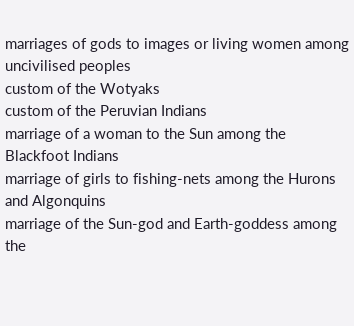marriages of gods to images or living women among uncivilised peoples
custom of the Wotyaks
custom of the Peruvian Indians
marriage of a woman to the Sun among the Blackfoot Indians
marriage of girls to fishing-nets among the Hurons and Algonquins
marriage of the Sun-god and Earth-goddess among the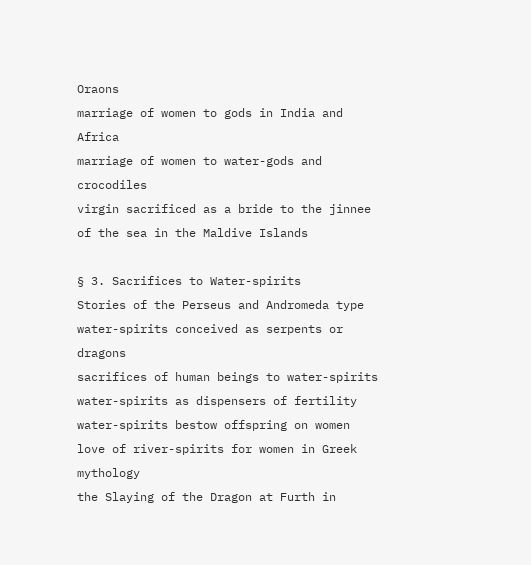Oraons
marriage of women to gods in India and Africa
marriage of women to water-gods and crocodiles
virgin sacrificed as a bride to the jinnee of the sea in the Maldive Islands

§ 3. Sacrifices to Water-spirits
Stories of the Perseus and Andromeda type
water-spirits conceived as serpents or dragons
sacrifices of human beings to water-spirits
water-spirits as dispensers of fertility
water-spirits bestow offspring on women
love of river-spirits for women in Greek mythology
the Slaying of the Dragon at Furth in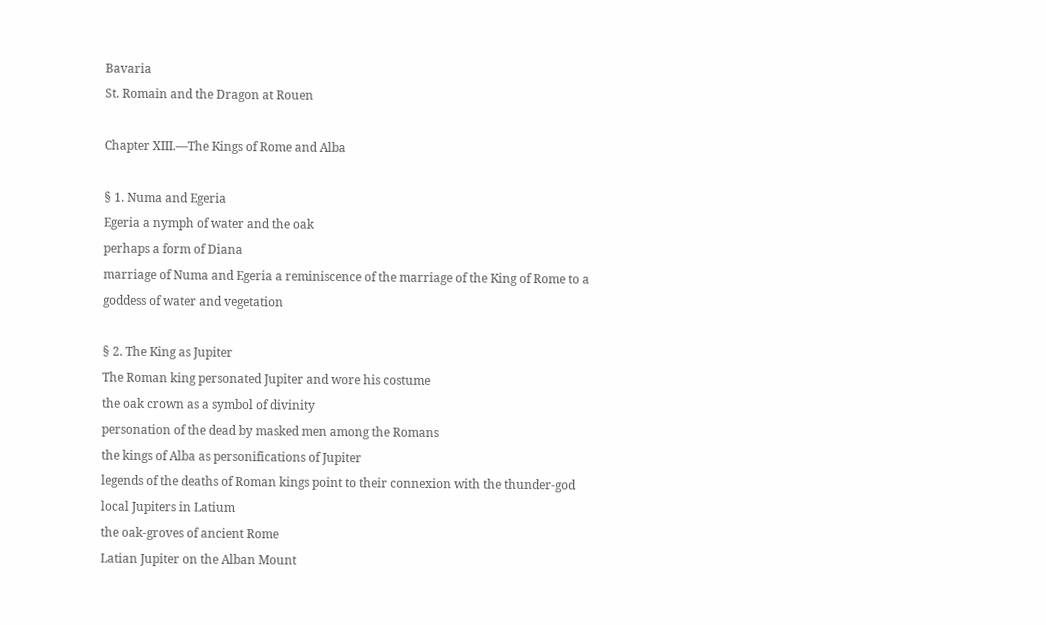Bavaria
St. Romain and the Dragon at Rouen

Chapter XIII.—The Kings of Rome and Alba

§ 1. Numa and Egeria
Egeria a nymph of water and the oak
perhaps a form of Diana
marriage of Numa and Egeria a reminiscence of the marriage of the King of Rome to a goddess of water and vegetation

§ 2. The King as Jupiter
The Roman king personated Jupiter and wore his costume
the oak crown as a symbol of divinity
personation of the dead by masked men among the Romans
the kings of Alba as personifications of Jupiter
legends of the deaths of Roman kings point to their connexion with the thunder-god
local Jupiters in Latium
the oak-groves of ancient Rome
Latian Jupiter on the Alban Mount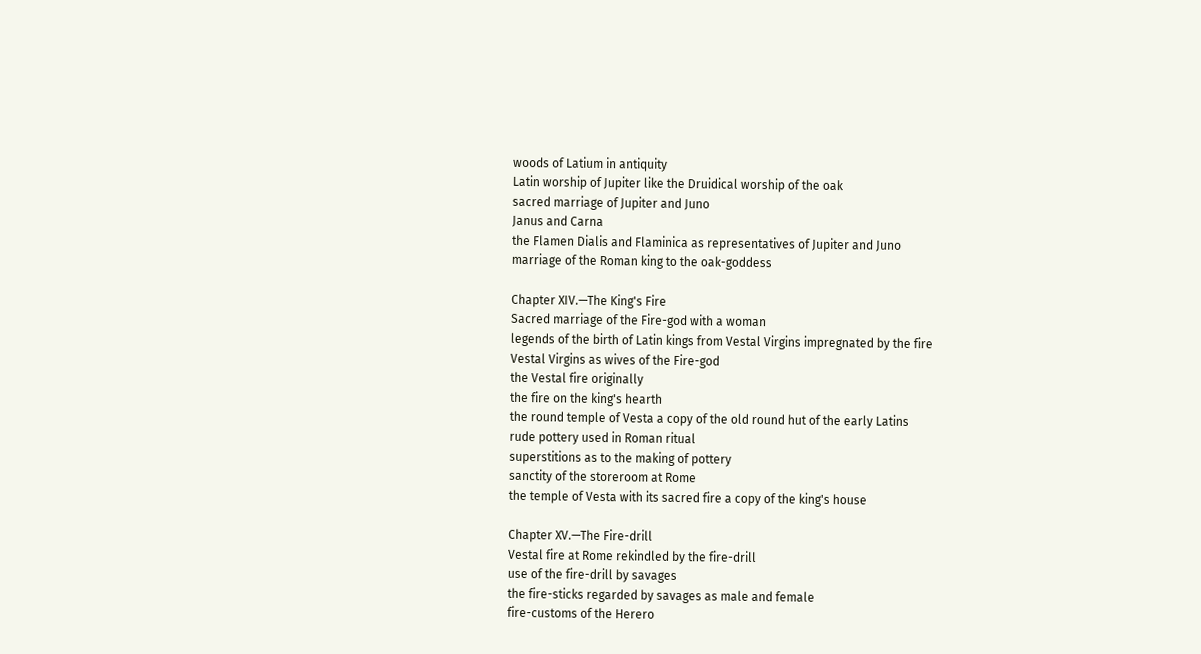woods of Latium in antiquity
Latin worship of Jupiter like the Druidical worship of the oak
sacred marriage of Jupiter and Juno
Janus and Carna
the Flamen Dialis and Flaminica as representatives of Jupiter and Juno
marriage of the Roman king to the oak-goddess

Chapter XIV.—The King's Fire
Sacred marriage of the Fire-god with a woman
legends of the birth of Latin kings from Vestal Virgins impregnated by the fire
Vestal Virgins as wives of the Fire-god
the Vestal fire originally
the fire on the king's hearth
the round temple of Vesta a copy of the old round hut of the early Latins
rude pottery used in Roman ritual
superstitions as to the making of pottery
sanctity of the storeroom at Rome
the temple of Vesta with its sacred fire a copy of the king's house

Chapter XV.—The Fire-drill
Vestal fire at Rome rekindled by the fire-drill
use of the fire-drill by savages
the fire-sticks regarded by savages as male and female
fire-customs of the Herero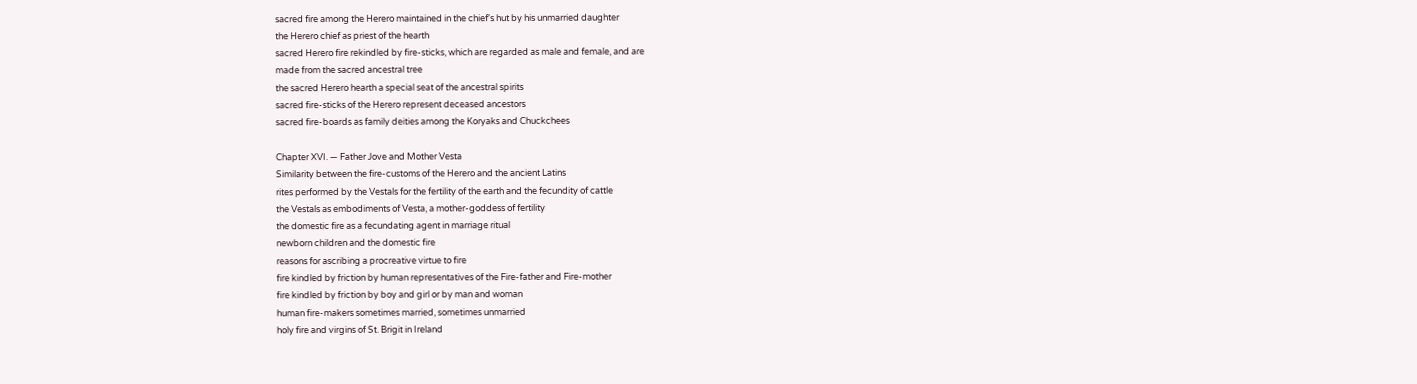sacred fire among the Herero maintained in the chief's hut by his unmarried daughter
the Herero chief as priest of the hearth
sacred Herero fire rekindled by fire-sticks, which are regarded as male and female, and are
made from the sacred ancestral tree
the sacred Herero hearth a special seat of the ancestral spirits
sacred fire-sticks of the Herero represent deceased ancestors
sacred fire-boards as family deities among the Koryaks and Chuckchees

Chapter XVI. — Father Jove and Mother Vesta
Similarity between the fire-customs of the Herero and the ancient Latins
rites performed by the Vestals for the fertility of the earth and the fecundity of cattle
the Vestals as embodiments of Vesta, a mother-goddess of fertility
the domestic fire as a fecundating agent in marriage ritual
newborn children and the domestic fire
reasons for ascribing a procreative virtue to fire
fire kindled by friction by human representatives of the Fire-father and Fire-mother
fire kindled by friction by boy and girl or by man and woman
human fire-makers sometimes married, sometimes unmarried
holy fire and virgins of St. Brigit in Ireland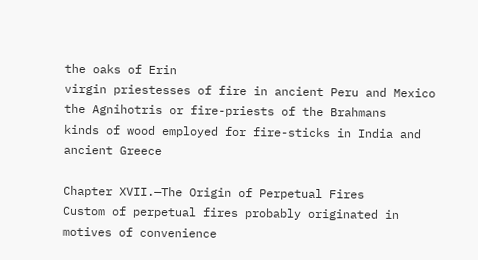the oaks of Erin
virgin priestesses of fire in ancient Peru and Mexico
the Agnihotris or fire-priests of the Brahmans
kinds of wood employed for fire-sticks in India and ancient Greece

Chapter XVII.—The Origin of Perpetual Fires
Custom of perpetual fires probably originated in motives of convenience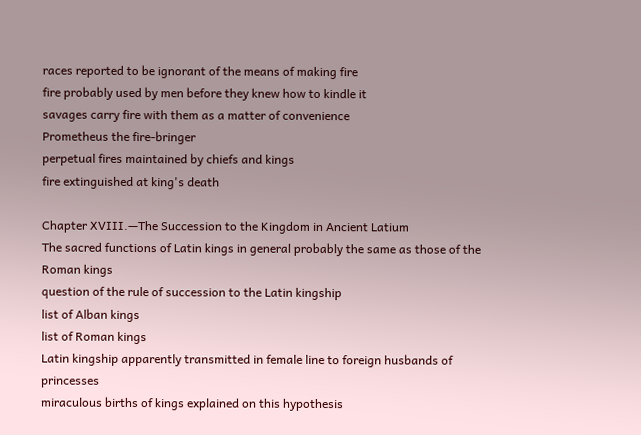races reported to be ignorant of the means of making fire
fire probably used by men before they knew how to kindle it
savages carry fire with them as a matter of convenience
Prometheus the fire-bringer
perpetual fires maintained by chiefs and kings
fire extinguished at king's death

Chapter XVIII.—The Succession to the Kingdom in Ancient Latium
The sacred functions of Latin kings in general probably the same as those of the
Roman kings
question of the rule of succession to the Latin kingship
list of Alban kings
list of Roman kings
Latin kingship apparently transmitted in female line to foreign husbands of princesses
miraculous births of kings explained on this hypothesis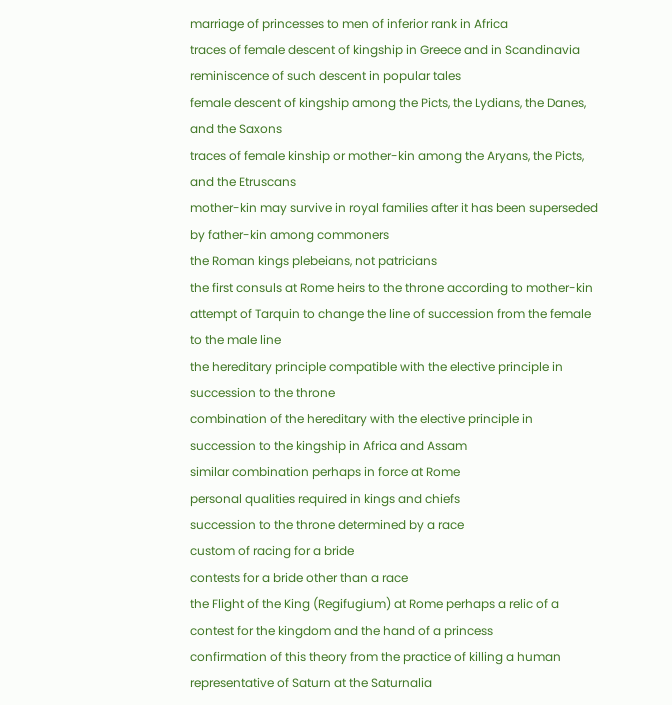marriage of princesses to men of inferior rank in Africa
traces of female descent of kingship in Greece and in Scandinavia
reminiscence of such descent in popular tales
female descent of kingship among the Picts, the Lydians, the Danes, and the Saxons
traces of female kinship or mother-kin among the Aryans, the Picts, and the Etruscans
mother-kin may survive in royal families after it has been superseded by father-kin among commoners
the Roman kings plebeians, not patricians
the first consuls at Rome heirs to the throne according to mother-kin
attempt of Tarquin to change the line of succession from the female to the male line
the hereditary principle compatible with the elective principle in succession to the throne
combination of the hereditary with the elective principle in succession to the kingship in Africa and Assam
similar combination perhaps in force at Rome
personal qualities required in kings and chiefs
succession to the throne determined by a race
custom of racing for a bride
contests for a bride other than a race
the Flight of the King (Regifugium) at Rome perhaps a relic of a contest for the kingdom and the hand of a princess
confirmation of this theory from the practice of killing a human representative of Saturn at the Saturnalia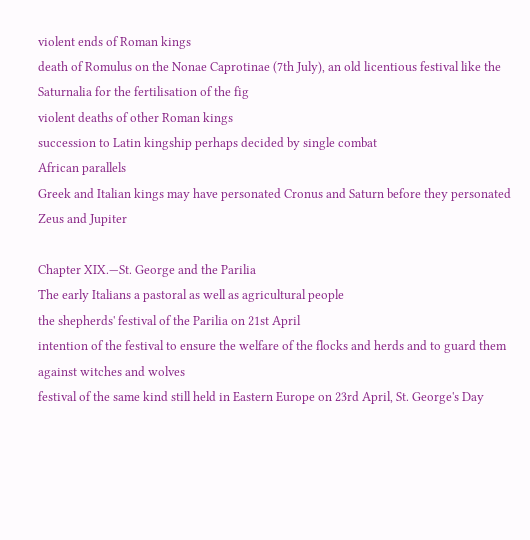violent ends of Roman kings
death of Romulus on the Nonae Caprotinae (7th July), an old licentious festival like the Saturnalia for the fertilisation of the fig
violent deaths of other Roman kings
succession to Latin kingship perhaps decided by single combat
African parallels
Greek and Italian kings may have personated Cronus and Saturn before they personated Zeus and Jupiter

Chapter XIX.—St. George and the Parilia
The early Italians a pastoral as well as agricultural people
the shepherds' festival of the Parilia on 21st April
intention of the festival to ensure the welfare of the flocks and herds and to guard them against witches and wolves
festival of the same kind still held in Eastern Europe on 23rd April, St. George's Day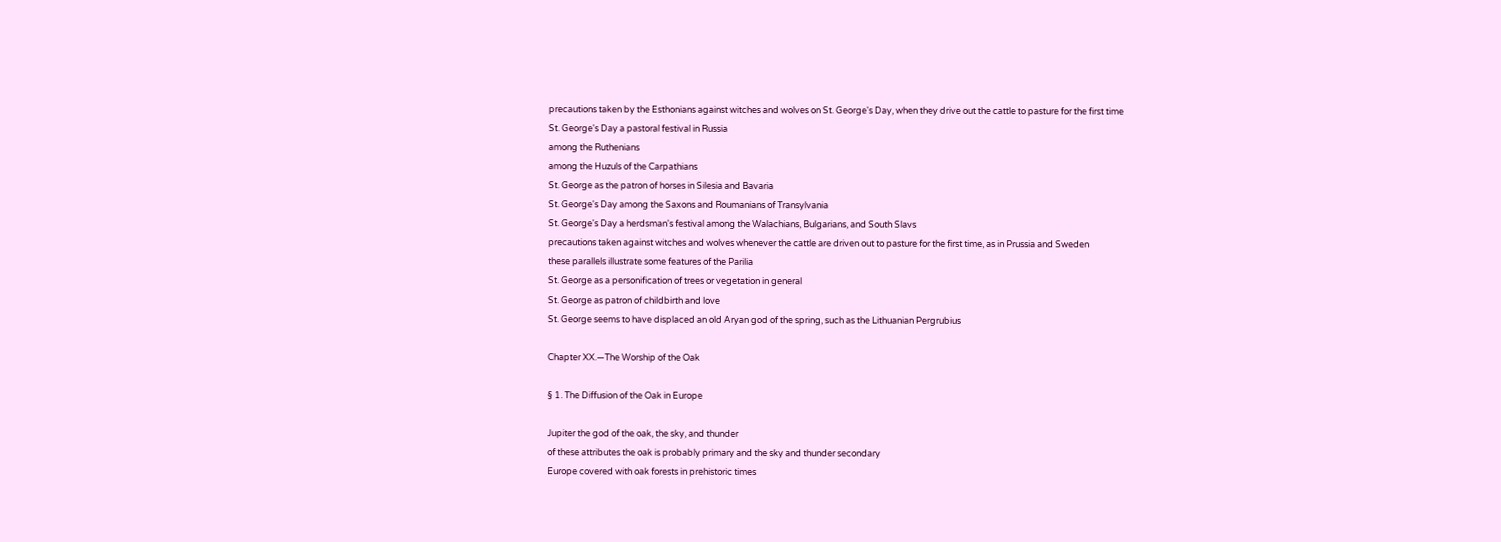precautions taken by the Esthonians against witches and wolves on St. George's Day, when they drive out the cattle to pasture for the first time
St. George's Day a pastoral festival in Russia
among the Ruthenians
among the Huzuls of the Carpathians
St. George as the patron of horses in Silesia and Bavaria
St. George's Day among the Saxons and Roumanians of Transylvania
St. George's Day a herdsman's festival among the Walachians, Bulgarians, and South Slavs
precautions taken against witches and wolves whenever the cattle are driven out to pasture for the first time, as in Prussia and Sweden
these parallels illustrate some features of the Parilia
St. George as a personification of trees or vegetation in general
St. George as patron of childbirth and love
St. George seems to have displaced an old Aryan god of the spring, such as the Lithuanian Pergrubius

Chapter XX.—The Worship of the Oak

§ 1. The Diffusion of the Oak in Europe

Jupiter the god of the oak, the sky, and thunder
of these attributes the oak is probably primary and the sky and thunder secondary
Europe covered with oak forests in prehistoric times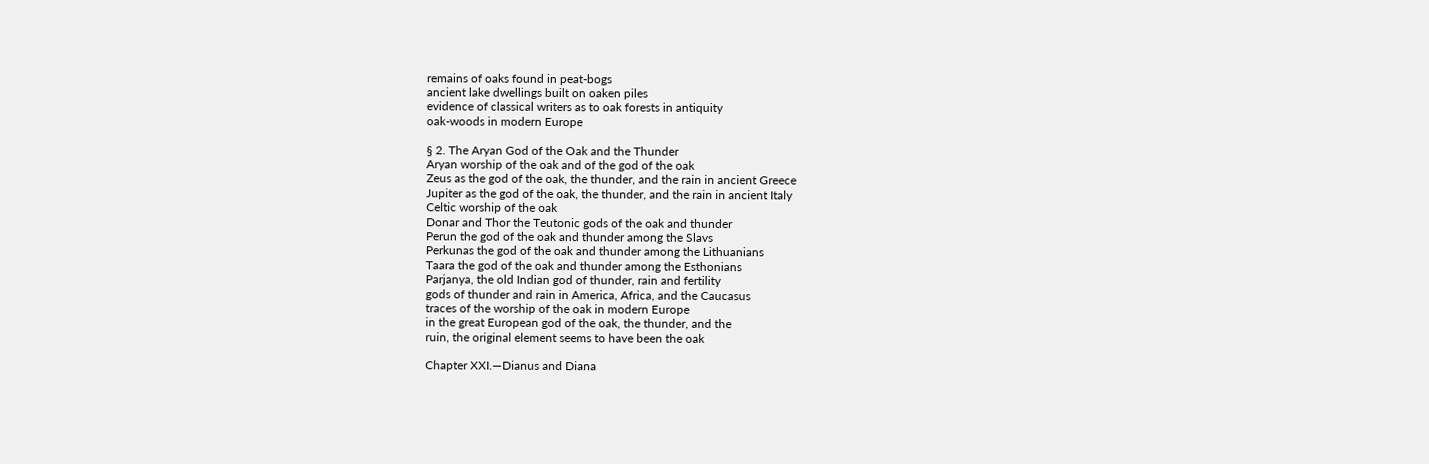remains of oaks found in peat-bogs
ancient lake dwellings built on oaken piles
evidence of classical writers as to oak forests in antiquity
oak-woods in modern Europe

§ 2. The Aryan God of the Oak and the Thunder
Aryan worship of the oak and of the god of the oak
Zeus as the god of the oak, the thunder, and the rain in ancient Greece
Jupiter as the god of the oak, the thunder, and the rain in ancient Italy
Celtic worship of the oak
Donar and Thor the Teutonic gods of the oak and thunder
Perun the god of the oak and thunder among the Slavs
Perkunas the god of the oak and thunder among the Lithuanians
Taara the god of the oak and thunder among the Esthonians
Parjanya, the old Indian god of thunder, rain and fertility
gods of thunder and rain in America, Africa, and the Caucasus
traces of the worship of the oak in modern Europe
in the great European god of the oak, the thunder, and the
ruin, the original element seems to have been the oak

Chapter XXI.—Dianus and Diana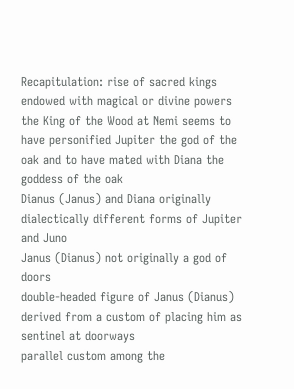Recapitulation: rise of sacred kings endowed with magical or divine powers
the King of the Wood at Nemi seems to have personified Jupiter the god of the oak and to have mated with Diana the goddess of the oak
Dianus (Janus) and Diana originally dialectically different forms of Jupiter and Juno
Janus (Dianus) not originally a god of doors
double-headed figure of Janus (Dianus) derived from a custom of placing him as sentinel at doorways
parallel custom among the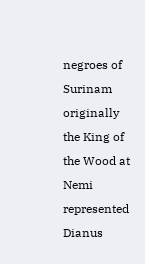negroes of Surinam
originally the King of the Wood at Nemi represented Dianus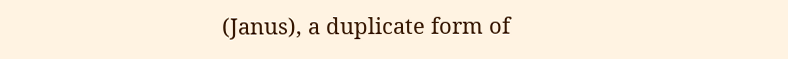(Janus), a duplicate form of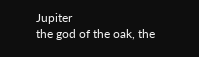Jupiter
the god of the oak, the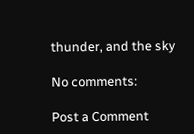thunder, and the sky

No comments:

Post a Comment